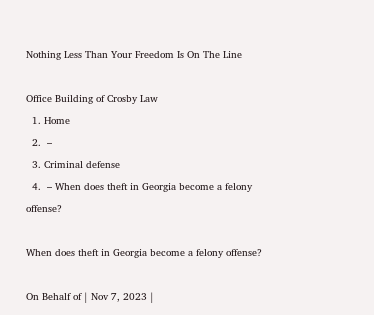Nothing Less Than Your Freedom Is On The Line

Office Building of Crosby Law
  1. Home
  2.  –
  3. Criminal defense
  4.  – When does theft in Georgia become a felony offense?

When does theft in Georgia become a felony offense?

On Behalf of | Nov 7, 2023 |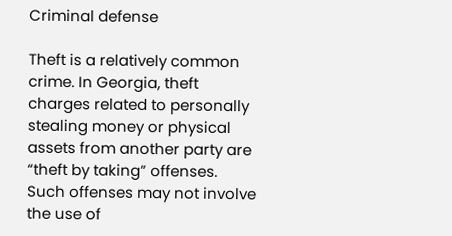Criminal defense

Theft is a relatively common crime. In Georgia, theft charges related to personally stealing money or physical assets from another party are “theft by taking” offenses. Such offenses may not involve the use of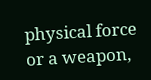physical force or a weapon,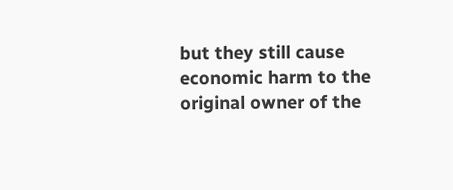but they still cause economic harm to the original owner of the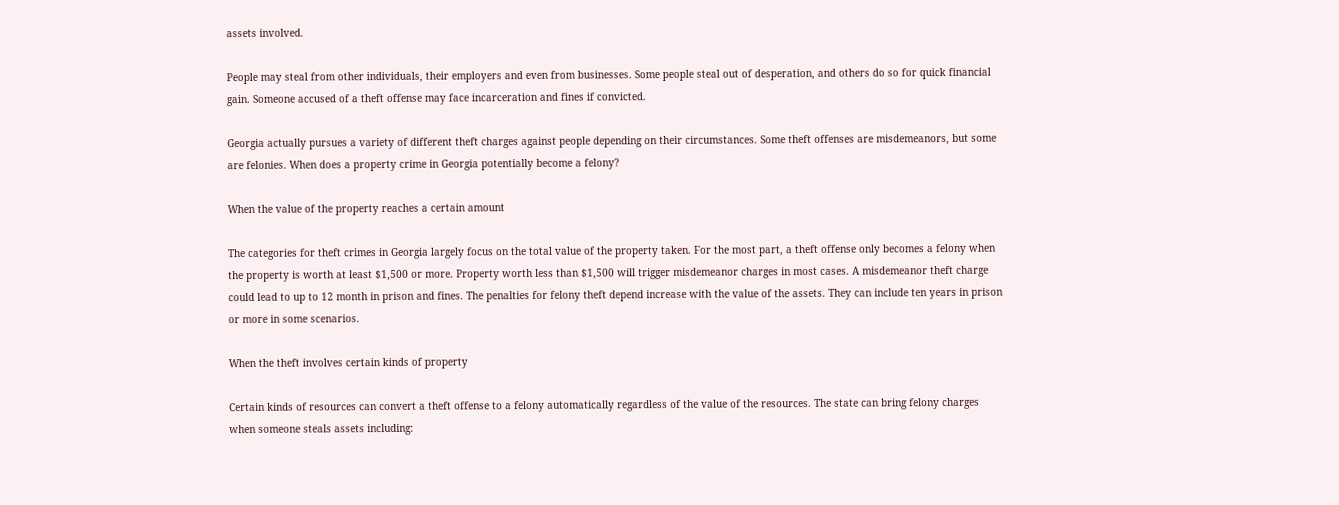assets involved.

People may steal from other individuals, their employers and even from businesses. Some people steal out of desperation, and others do so for quick financial gain. Someone accused of a theft offense may face incarceration and fines if convicted.

Georgia actually pursues a variety of different theft charges against people depending on their circumstances. Some theft offenses are misdemeanors, but some are felonies. When does a property crime in Georgia potentially become a felony?

When the value of the property reaches a certain amount

The categories for theft crimes in Georgia largely focus on the total value of the property taken. For the most part, a theft offense only becomes a felony when the property is worth at least $1,500 or more. Property worth less than $1,500 will trigger misdemeanor charges in most cases. A misdemeanor theft charge could lead to up to 12 month in prison and fines. The penalties for felony theft depend increase with the value of the assets. They can include ten years in prison or more in some scenarios.

When the theft involves certain kinds of property

Certain kinds of resources can convert a theft offense to a felony automatically regardless of the value of the resources. The state can bring felony charges when someone steals assets including: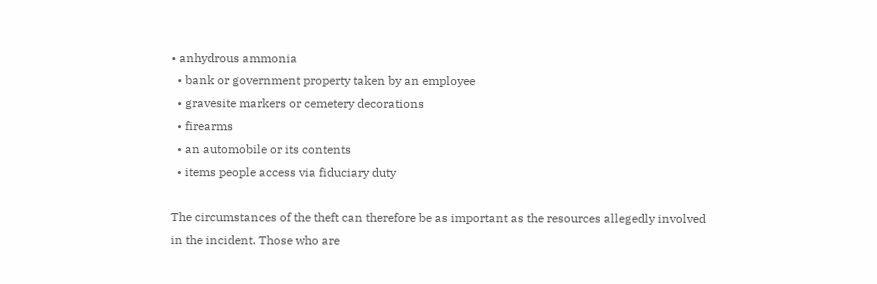• anhydrous ammonia
  • bank or government property taken by an employee
  • gravesite markers or cemetery decorations
  • firearms
  • an automobile or its contents
  • items people access via fiduciary duty

The circumstances of the theft can therefore be as important as the resources allegedly involved in the incident. Those who are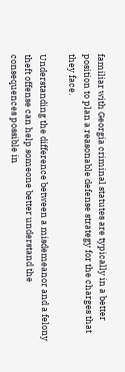familiar with Georgia criminal statutes are typically in a better position to plan a reasonable defense strategy for the charges that they face.

Understanding the difference between a misdemeanor and a felony theft offense can help someone better understand the consequences possible in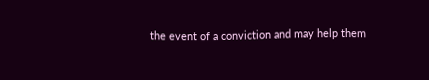the event of a conviction and may help them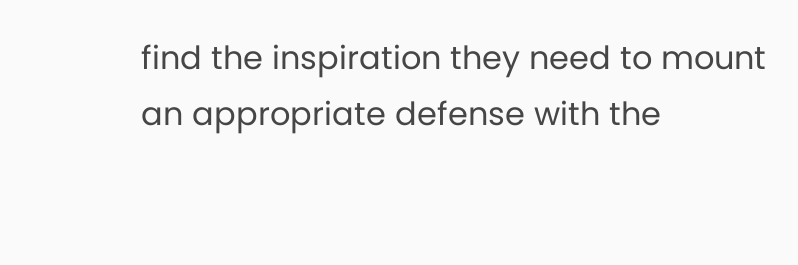find the inspiration they need to mount an appropriate defense with the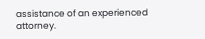assistance of an experienced attorney.